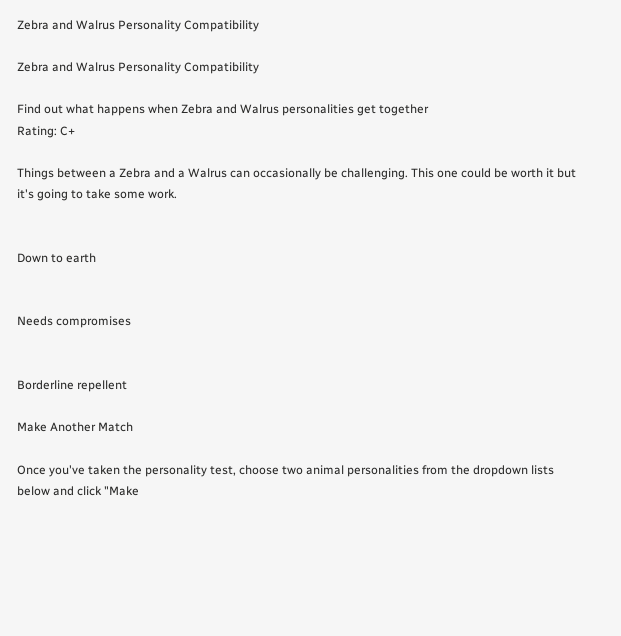Zebra and Walrus Personality Compatibility

Zebra and Walrus Personality Compatibility

Find out what happens when Zebra and Walrus personalities get together
Rating: C+

Things between a Zebra and a Walrus can occasionally be challenging. This one could be worth it but it's going to take some work.


Down to earth


Needs compromises


Borderline repellent

Make Another Match

Once you've taken the personality test, choose two animal personalities from the dropdown lists below and click "Make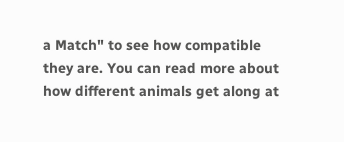a Match" to see how compatible they are. You can read more about how different animals get along at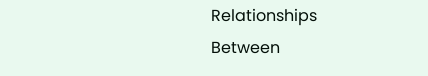Relationships Between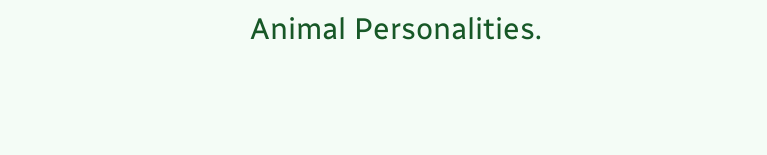Animal Personalities.